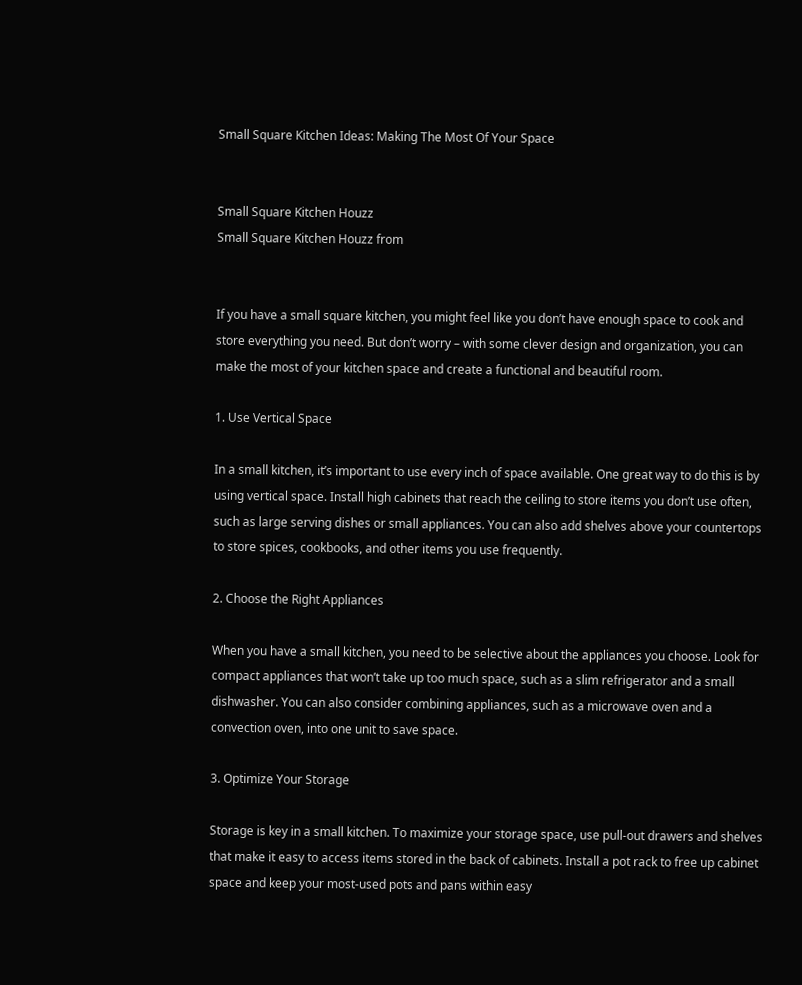Small Square Kitchen Ideas: Making The Most Of Your Space


Small Square Kitchen Houzz
Small Square Kitchen Houzz from


If you have a small square kitchen, you might feel like you don’t have enough space to cook and store everything you need. But don’t worry – with some clever design and organization, you can make the most of your kitchen space and create a functional and beautiful room.

1. Use Vertical Space

In a small kitchen, it’s important to use every inch of space available. One great way to do this is by using vertical space. Install high cabinets that reach the ceiling to store items you don’t use often, such as large serving dishes or small appliances. You can also add shelves above your countertops to store spices, cookbooks, and other items you use frequently.

2. Choose the Right Appliances

When you have a small kitchen, you need to be selective about the appliances you choose. Look for compact appliances that won’t take up too much space, such as a slim refrigerator and a small dishwasher. You can also consider combining appliances, such as a microwave oven and a convection oven, into one unit to save space.

3. Optimize Your Storage

Storage is key in a small kitchen. To maximize your storage space, use pull-out drawers and shelves that make it easy to access items stored in the back of cabinets. Install a pot rack to free up cabinet space and keep your most-used pots and pans within easy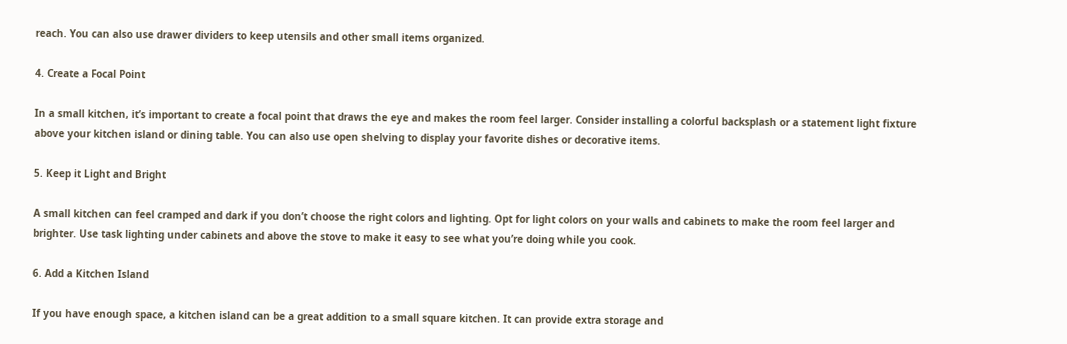reach. You can also use drawer dividers to keep utensils and other small items organized.

4. Create a Focal Point

In a small kitchen, it’s important to create a focal point that draws the eye and makes the room feel larger. Consider installing a colorful backsplash or a statement light fixture above your kitchen island or dining table. You can also use open shelving to display your favorite dishes or decorative items.

5. Keep it Light and Bright

A small kitchen can feel cramped and dark if you don’t choose the right colors and lighting. Opt for light colors on your walls and cabinets to make the room feel larger and brighter. Use task lighting under cabinets and above the stove to make it easy to see what you’re doing while you cook.

6. Add a Kitchen Island

If you have enough space, a kitchen island can be a great addition to a small square kitchen. It can provide extra storage and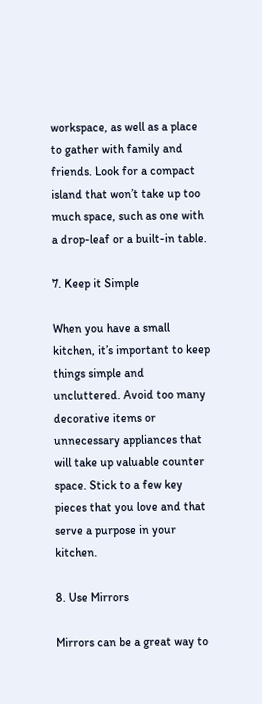workspace, as well as a place to gather with family and friends. Look for a compact island that won’t take up too much space, such as one with a drop-leaf or a built-in table.

7. Keep it Simple

When you have a small kitchen, it’s important to keep things simple and uncluttered. Avoid too many decorative items or unnecessary appliances that will take up valuable counter space. Stick to a few key pieces that you love and that serve a purpose in your kitchen.

8. Use Mirrors

Mirrors can be a great way to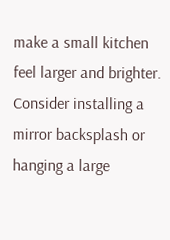make a small kitchen feel larger and brighter. Consider installing a mirror backsplash or hanging a large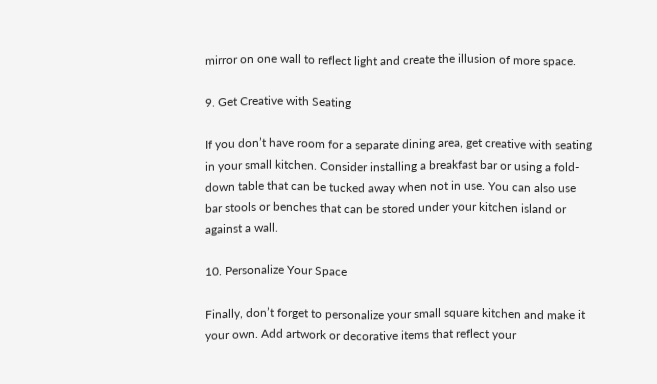mirror on one wall to reflect light and create the illusion of more space.

9. Get Creative with Seating

If you don’t have room for a separate dining area, get creative with seating in your small kitchen. Consider installing a breakfast bar or using a fold-down table that can be tucked away when not in use. You can also use bar stools or benches that can be stored under your kitchen island or against a wall.

10. Personalize Your Space

Finally, don’t forget to personalize your small square kitchen and make it your own. Add artwork or decorative items that reflect your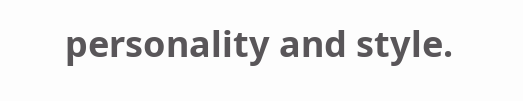personality and style.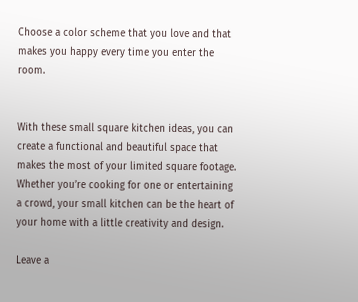Choose a color scheme that you love and that makes you happy every time you enter the room.


With these small square kitchen ideas, you can create a functional and beautiful space that makes the most of your limited square footage. Whether you’re cooking for one or entertaining a crowd, your small kitchen can be the heart of your home with a little creativity and design.

Leave a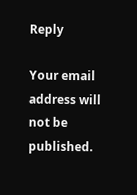Reply

Your email address will not be published.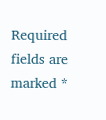Required fields are marked *